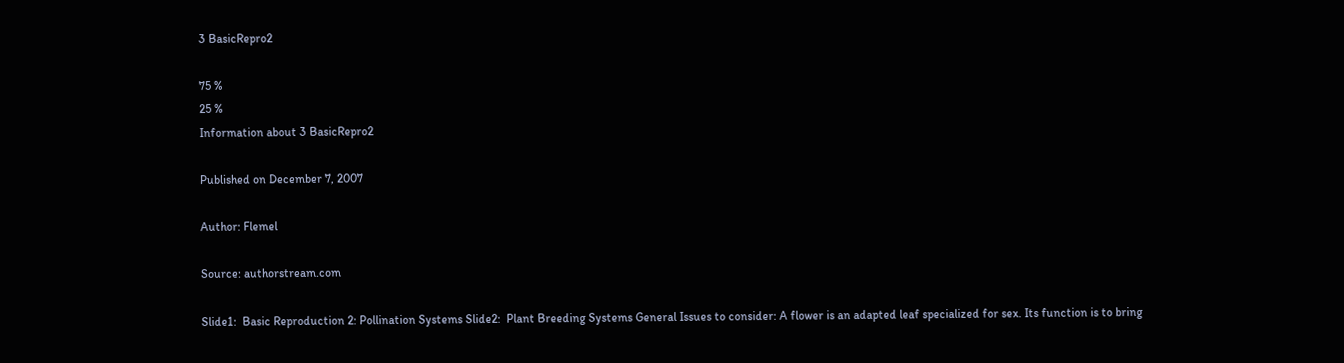3 BasicRepro2

75 %
25 %
Information about 3 BasicRepro2

Published on December 7, 2007

Author: Flemel

Source: authorstream.com

Slide1:  Basic Reproduction 2: Pollination Systems Slide2:  Plant Breeding Systems General Issues to consider: A flower is an adapted leaf specialized for sex. Its function is to bring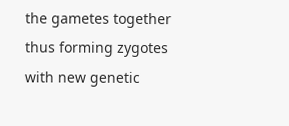the gametes together thus forming zygotes with new genetic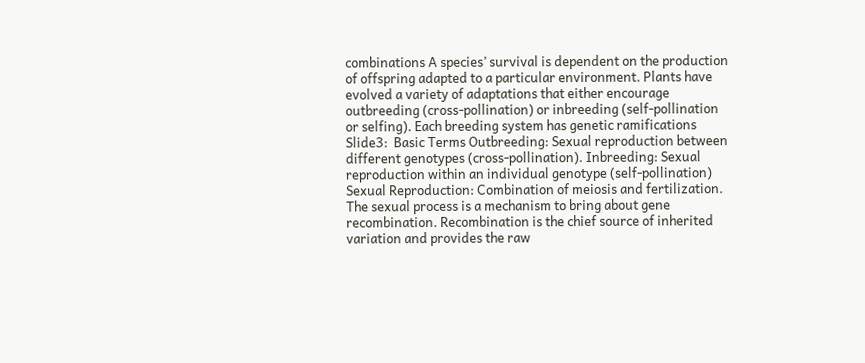combinations A species’ survival is dependent on the production of offspring adapted to a particular environment. Plants have evolved a variety of adaptations that either encourage outbreeding (cross-pollination) or inbreeding (self-pollination or selfing). Each breeding system has genetic ramifications Slide3:  Basic Terms Outbreeding: Sexual reproduction between different genotypes (cross-pollination). Inbreeding: Sexual reproduction within an individual genotype (self-pollination) Sexual Reproduction: Combination of meiosis and fertilization. The sexual process is a mechanism to bring about gene recombination. Recombination is the chief source of inherited variation and provides the raw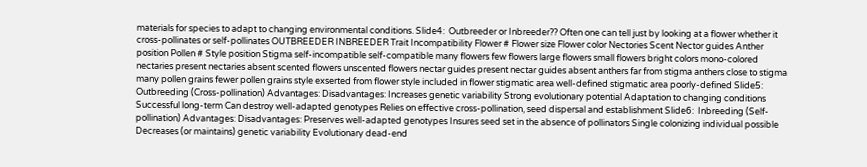materials for species to adapt to changing environmental conditions. Slide4:  Outbreeder or Inbreeder?? Often one can tell just by looking at a flower whether it cross-pollinates or self-pollinates OUTBREEDER INBREEDER Trait Incompatibility Flower # Flower size Flower color Nectories Scent Nector guides Anther position Pollen # Style position Stigma self-incompatible self-compatible many flowers few flowers large flowers small flowers bright colors mono-colored nectaries present nectaries absent scented flowers unscented flowers nectar guides present nectar guides absent anthers far from stigma anthers close to stigma many pollen grains fewer pollen grains style exserted from flower style included in flower stigmatic area well-defined stigmatic area poorly-defined Slide5:  Outbreeding (Cross-pollination) Advantages: Disadvantages: Increases genetic variability Strong evolutionary potential Adaptation to changing conditions Successful long-term Can destroy well-adapted genotypes Relies on effective cross-pollination, seed dispersal and establishment Slide6:  Inbreeding (Self-pollination) Advantages: Disadvantages: Preserves well-adapted genotypes Insures seed set in the absence of pollinators Single colonizing individual possible Decreases (or maintains) genetic variability Evolutionary dead-end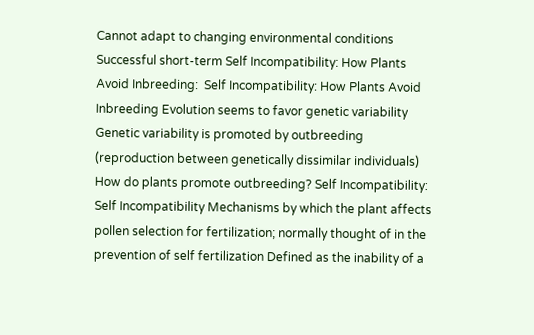Cannot adapt to changing environmental conditions Successful short-term Self Incompatibility: How Plants Avoid Inbreeding:  Self Incompatibility: How Plants Avoid Inbreeding Evolution seems to favor genetic variability Genetic variability is promoted by outbreeding (reproduction between genetically dissimilar individuals) How do plants promote outbreeding? Self Incompatibility:  Self Incompatibility Mechanisms by which the plant affects pollen selection for fertilization; normally thought of in the prevention of self fertilization Defined as the inability of a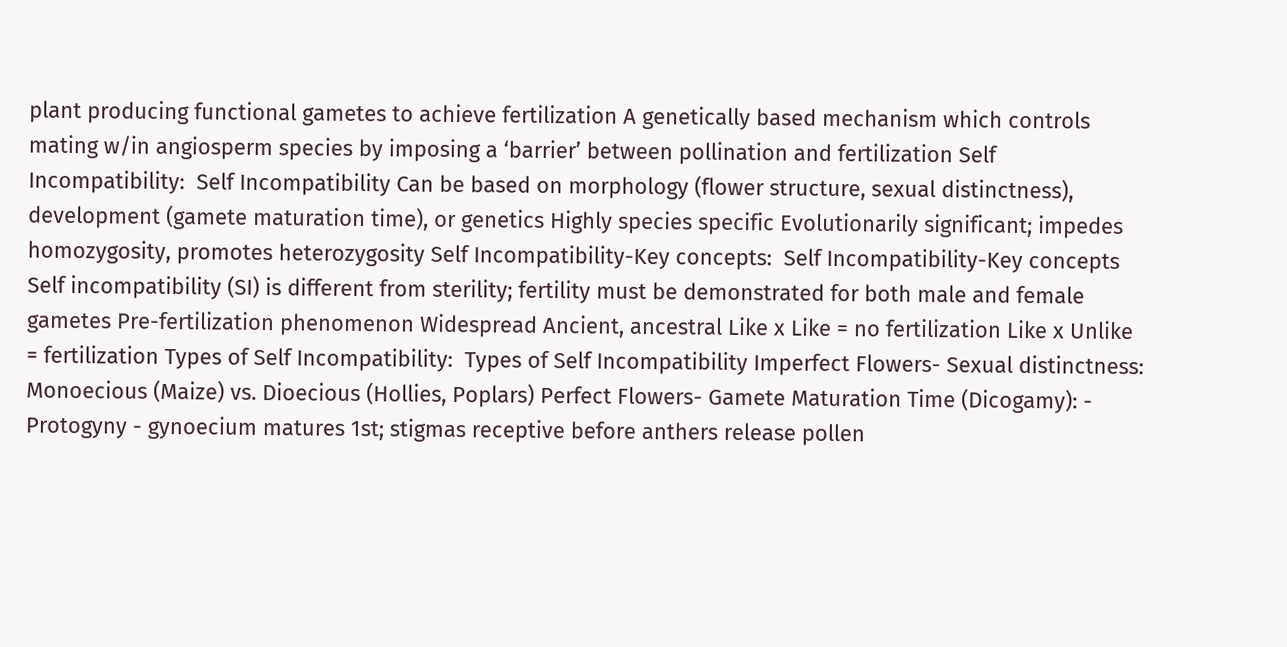plant producing functional gametes to achieve fertilization A genetically based mechanism which controls mating w/in angiosperm species by imposing a ‘barrier’ between pollination and fertilization Self Incompatibility:  Self Incompatibility Can be based on morphology (flower structure, sexual distinctness), development (gamete maturation time), or genetics Highly species specific Evolutionarily significant; impedes homozygosity, promotes heterozygosity Self Incompatibility-Key concepts:  Self Incompatibility-Key concepts Self incompatibility (SI) is different from sterility; fertility must be demonstrated for both male and female gametes Pre-fertilization phenomenon Widespread Ancient, ancestral Like x Like = no fertilization Like x Unlike = fertilization Types of Self Incompatibility:  Types of Self Incompatibility Imperfect Flowers- Sexual distinctness: Monoecious (Maize) vs. Dioecious (Hollies, Poplars) Perfect Flowers- Gamete Maturation Time (Dicogamy): - Protogyny - gynoecium matures 1st; stigmas receptive before anthers release pollen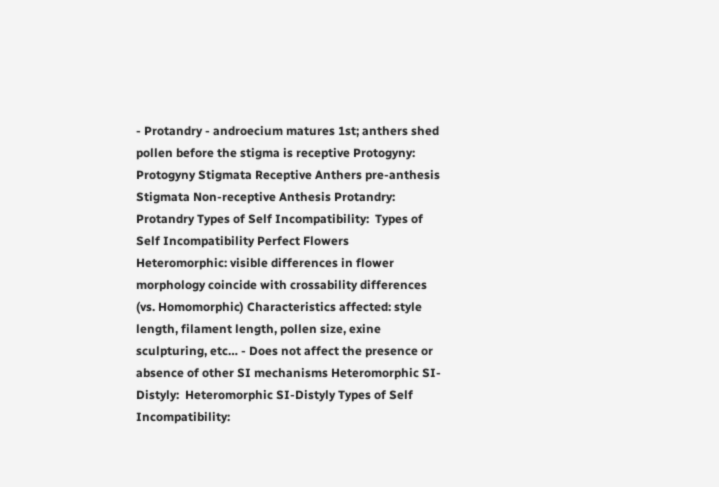- Protandry - androecium matures 1st; anthers shed pollen before the stigma is receptive Protogyny:  Protogyny Stigmata Receptive Anthers pre-anthesis Stigmata Non-receptive Anthesis Protandry:  Protandry Types of Self Incompatibility:  Types of Self Incompatibility Perfect Flowers Heteromorphic: visible differences in flower morphology coincide with crossability differences (vs. Homomorphic) Characteristics affected: style length, filament length, pollen size, exine sculpturing, etc… - Does not affect the presence or absence of other SI mechanisms Heteromorphic SI-Distyly:  Heteromorphic SI-Distyly Types of Self Incompatibility: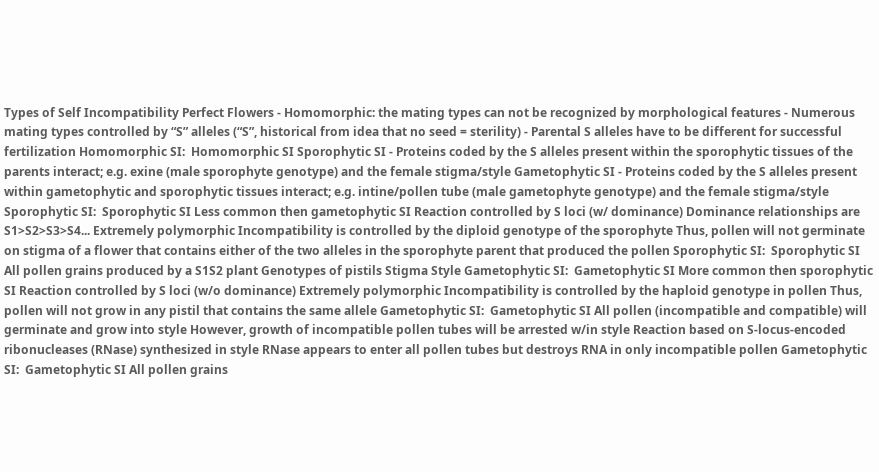Types of Self Incompatibility Perfect Flowers - Homomorphic: the mating types can not be recognized by morphological features - Numerous mating types controlled by “S” alleles (“S”, historical from idea that no seed = sterility) - Parental S alleles have to be different for successful fertilization Homomorphic SI:  Homomorphic SI Sporophytic SI - Proteins coded by the S alleles present within the sporophytic tissues of the parents interact; e.g. exine (male sporophyte genotype) and the female stigma/style Gametophytic SI - Proteins coded by the S alleles present within gametophytic and sporophytic tissues interact; e.g. intine/pollen tube (male gametophyte genotype) and the female stigma/style Sporophytic SI:  Sporophytic SI Less common then gametophytic SI Reaction controlled by S loci (w/ dominance) Dominance relationships are S1>S2>S3>S4... Extremely polymorphic Incompatibility is controlled by the diploid genotype of the sporophyte Thus, pollen will not germinate on stigma of a flower that contains either of the two alleles in the sporophyte parent that produced the pollen Sporophytic SI:  Sporophytic SI All pollen grains produced by a S1S2 plant Genotypes of pistils Stigma Style Gametophytic SI:  Gametophytic SI More common then sporophytic SI Reaction controlled by S loci (w/o dominance) Extremely polymorphic Incompatibility is controlled by the haploid genotype in pollen Thus, pollen will not grow in any pistil that contains the same allele Gametophytic SI:  Gametophytic SI All pollen (incompatible and compatible) will germinate and grow into style However, growth of incompatible pollen tubes will be arrested w/in style Reaction based on S-locus-encoded ribonucleases (RNase) synthesized in style RNase appears to enter all pollen tubes but destroys RNA in only incompatible pollen Gametophytic SI:  Gametophytic SI All pollen grains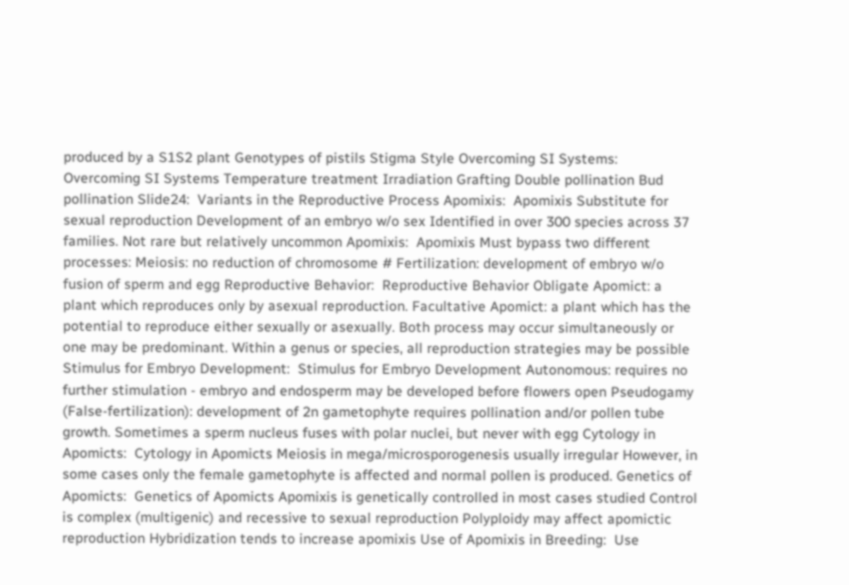produced by a S1S2 plant Genotypes of pistils Stigma Style Overcoming SI Systems:  Overcoming SI Systems Temperature treatment Irradiation Grafting Double pollination Bud pollination Slide24:  Variants in the Reproductive Process Apomixis:  Apomixis Substitute for sexual reproduction Development of an embryo w/o sex Identified in over 300 species across 37 families. Not rare but relatively uncommon Apomixis:  Apomixis Must bypass two different processes: Meiosis: no reduction of chromosome # Fertilization: development of embryo w/o fusion of sperm and egg Reproductive Behavior:  Reproductive Behavior Obligate Apomict: a plant which reproduces only by asexual reproduction. Facultative Apomict: a plant which has the potential to reproduce either sexually or asexually. Both process may occur simultaneously or one may be predominant. Within a genus or species, all reproduction strategies may be possible Stimulus for Embryo Development:  Stimulus for Embryo Development Autonomous: requires no further stimulation - embryo and endosperm may be developed before flowers open Pseudogamy (False-fertilization): development of 2n gametophyte requires pollination and/or pollen tube growth. Sometimes a sperm nucleus fuses with polar nuclei, but never with egg Cytology in Apomicts:  Cytology in Apomicts Meiosis in mega/microsporogenesis usually irregular However, in some cases only the female gametophyte is affected and normal pollen is produced. Genetics of Apomicts:  Genetics of Apomicts Apomixis is genetically controlled in most cases studied Control is complex (multigenic) and recessive to sexual reproduction Polyploidy may affect apomictic reproduction Hybridization tends to increase apomixis Use of Apomixis in Breeding:  Use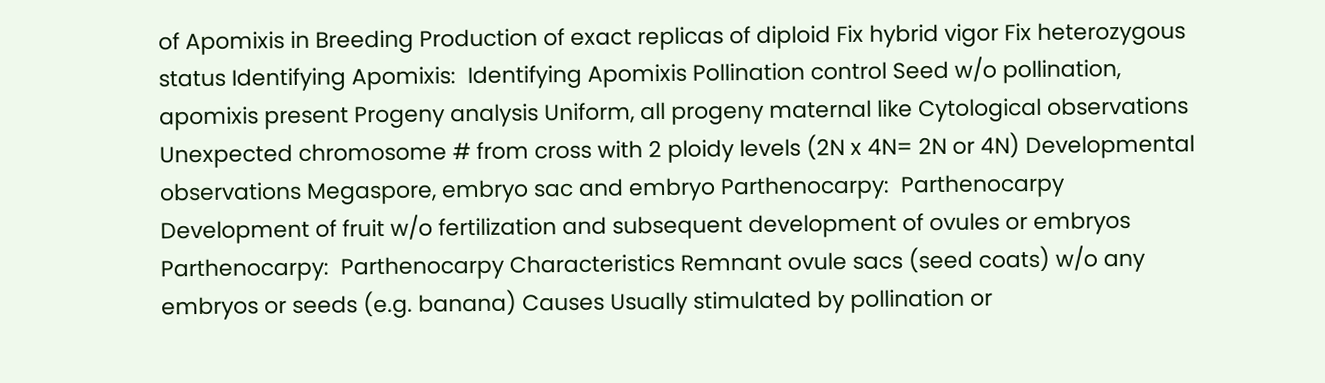of Apomixis in Breeding Production of exact replicas of diploid Fix hybrid vigor Fix heterozygous status Identifying Apomixis:  Identifying Apomixis Pollination control Seed w/o pollination, apomixis present Progeny analysis Uniform, all progeny maternal like Cytological observations Unexpected chromosome # from cross with 2 ploidy levels (2N x 4N= 2N or 4N) Developmental observations Megaspore, embryo sac and embryo Parthenocarpy:  Parthenocarpy Development of fruit w/o fertilization and subsequent development of ovules or embryos Parthenocarpy:  Parthenocarpy Characteristics Remnant ovule sacs (seed coats) w/o any embryos or seeds (e.g. banana) Causes Usually stimulated by pollination or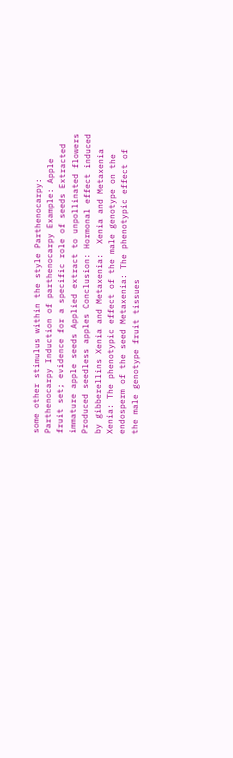some other stimulus within the style Parthenocarpy:  Parthenocarpy Induction of parthenocarpy Example: Apple fruit set; evidence for a specific role of seeds Extracted immature apple seeds Applied extract to unpollinated flowers Produced seedless apples Conclusion: Hormonal effect induced by gibberellins Xenia and Metaxenia:  Xenia and Metaxenia Xenia: The phenotypic effect of the male genotype on the endosperm of the seed Metaxenia: The phenotypic effect of the male genotype fruit tissues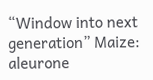“Window into next generation” Maize: aleurone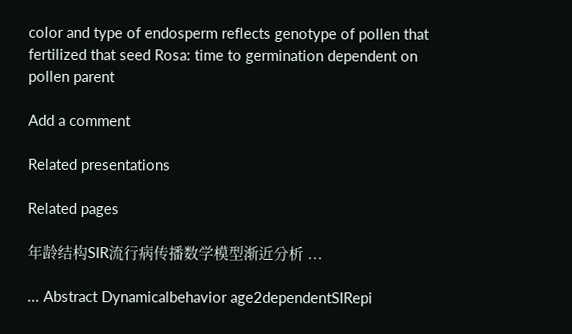color and type of endosperm reflects genotype of pollen that fertilized that seed Rosa: time to germination dependent on pollen parent

Add a comment

Related presentations

Related pages

年龄结构SIR流行病传播数学模型渐近分析 ...

... Abstract Dynamicalbehavior age2dependentSIRepi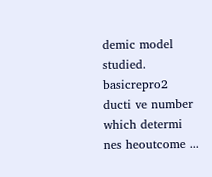demic model studied. basicrepro2 ducti ve number which determi nes heoutcome ...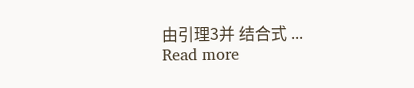由引理3并 结合式 ...
Read more